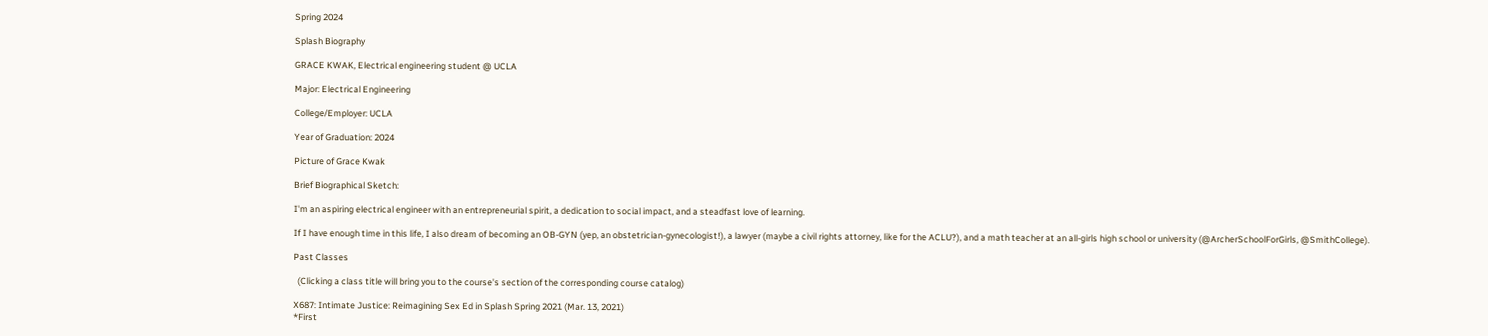Spring 2024

Splash Biography

GRACE KWAK, Electrical engineering student @ UCLA

Major: Electrical Engineering

College/Employer: UCLA

Year of Graduation: 2024

Picture of Grace Kwak

Brief Biographical Sketch:

I'm an aspiring electrical engineer with an entrepreneurial spirit, a dedication to social impact, and a steadfast love of learning.

If I have enough time in this life, I also dream of becoming an OB-GYN (yep, an obstetrician-gynecologist!), a lawyer (maybe a civil rights attorney, like for the ACLU?), and a math teacher at an all-girls high school or university (@ArcherSchoolForGirls, @SmithCollege).

Past Classes

  (Clicking a class title will bring you to the course's section of the corresponding course catalog)

X687: Intimate Justice: Reimagining Sex Ed in Splash Spring 2021 (Mar. 13, 2021)
*First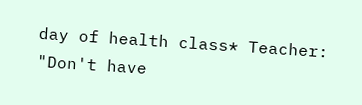day of health class* Teacher: "Don't have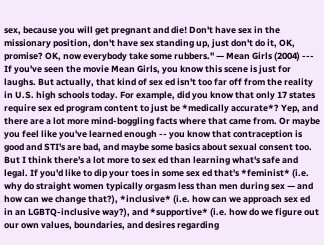sex, because you will get pregnant and die! Don't have sex in the missionary position, don't have sex standing up, just don't do it, OK, promise? OK, now everybody take some rubbers." — Mean Girls (2004) --- If you've seen the movie Mean Girls, you know this scene is just for laughs. But actually, that kind of sex ed isn't too far off from the reality in U.S. high schools today. For example, did you know that only 17 states require sex ed program content to just be *medically accurate*? Yep, and there are a lot more mind-boggling facts where that came from. Or maybe you feel like you've learned enough -- you know that contraception is good and STI's are bad, and maybe some basics about sexual consent too. But I think there's a lot more to sex ed than learning what's safe and legal. If you'd like to dip your toes in some sex ed that's *feminist* (i.e. why do straight women typically orgasm less than men during sex — and how can we change that?), *inclusive* (i.e. how can we approach sex ed in an LGBTQ-inclusive way?), and *supportive* (i.e. how do we figure out our own values, boundaries, and desires regarding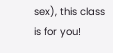sex), this class is for you!